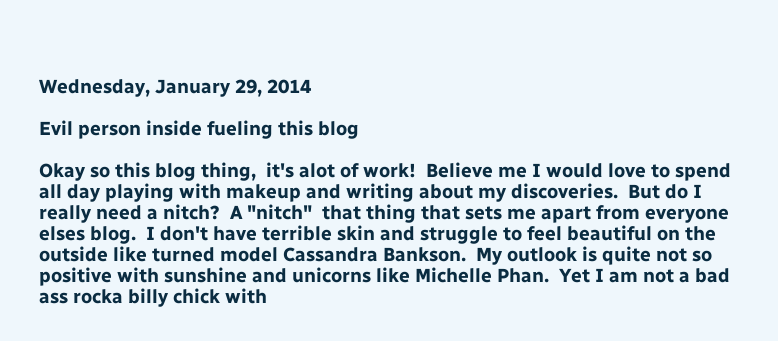Wednesday, January 29, 2014

Evil person inside fueling this blog

Okay so this blog thing,  it's alot of work!  Believe me I would love to spend all day playing with makeup and writing about my discoveries.  But do I really need a nitch?  A "nitch"  that thing that sets me apart from everyone elses blog.  I don't have terrible skin and struggle to feel beautiful on the outside like turned model Cassandra Bankson.  My outlook is quite not so positive with sunshine and unicorns like Michelle Phan.  Yet I am not a bad ass rocka billy chick with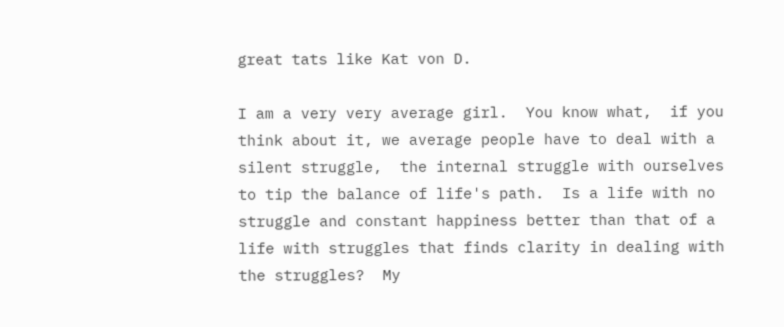great tats like Kat von D.

I am a very very average girl.  You know what,  if you think about it, we average people have to deal with a silent struggle,  the internal struggle with ourselves to tip the balance of life's path.  Is a life with no struggle and constant happiness better than that of a life with struggles that finds clarity in dealing with the struggles?  My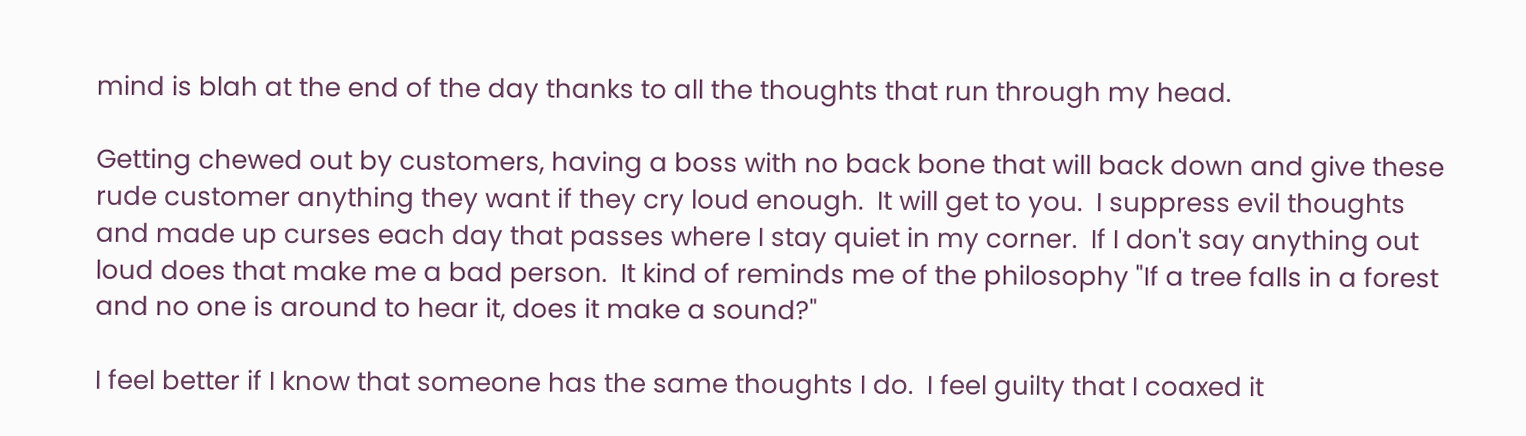mind is blah at the end of the day thanks to all the thoughts that run through my head.

Getting chewed out by customers, having a boss with no back bone that will back down and give these rude customer anything they want if they cry loud enough.  It will get to you.  I suppress evil thoughts and made up curses each day that passes where I stay quiet in my corner.  If I don't say anything out loud does that make me a bad person.  It kind of reminds me of the philosophy "If a tree falls in a forest and no one is around to hear it, does it make a sound?"

I feel better if I know that someone has the same thoughts I do.  I feel guilty that I coaxed it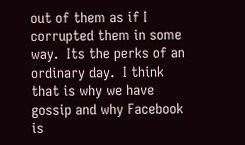out of them as if I corrupted them in some way.  Its the perks of an ordinary day.  I think that is why we have gossip and why Facebook is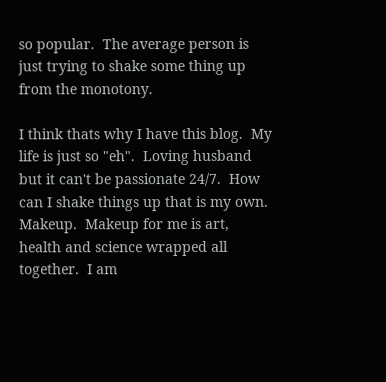so popular.  The average person is just trying to shake some thing up from the monotony.

I think thats why I have this blog.  My life is just so "eh".  Loving husband but it can't be passionate 24/7.  How can I shake things up that is my own.  Makeup.  Makeup for me is art, health and science wrapped all together.  I am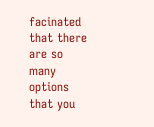facinated that there are so many options that you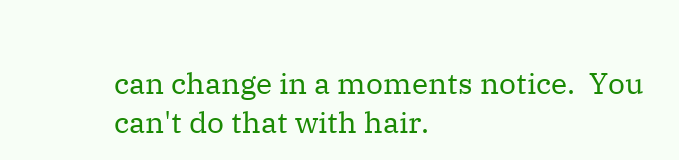can change in a moments notice.  You can't do that with hair.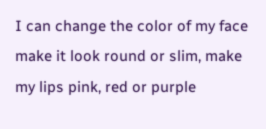I can change the color of my face make it look round or slim, make my lips pink, red or purple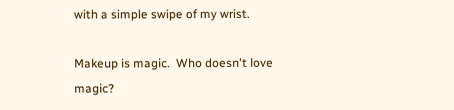with a simple swipe of my wrist.

Makeup is magic.  Who doesn't love magic?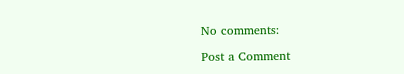No comments:

Post a Comment